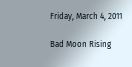Friday, March 4, 2011

Bad Moon Rising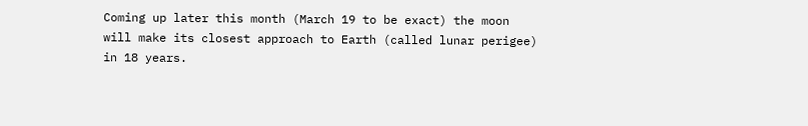Coming up later this month (March 19 to be exact) the moon will make its closest approach to Earth (called lunar perigee) in 18 years.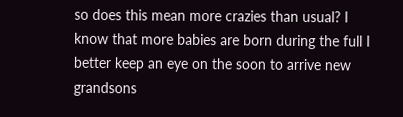so does this mean more crazies than usual? I know that more babies are born during the full I better keep an eye on the soon to arrive new grandsons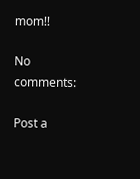mom!!

No comments:

Post a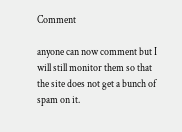Comment

anyone can now comment but I will still monitor them so that the site does not get a bunch of spam on it.